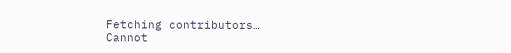Fetching contributors…
Cannot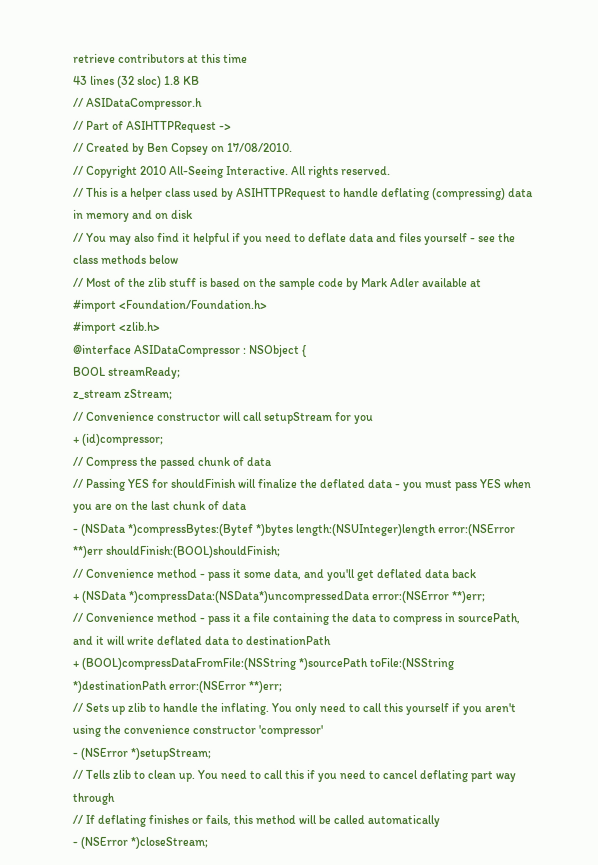retrieve contributors at this time
43 lines (32 sloc) 1.8 KB
// ASIDataCompressor.h
// Part of ASIHTTPRequest ->
// Created by Ben Copsey on 17/08/2010.
// Copyright 2010 All-Seeing Interactive. All rights reserved.
// This is a helper class used by ASIHTTPRequest to handle deflating (compressing) data in memory and on disk
// You may also find it helpful if you need to deflate data and files yourself - see the class methods below
// Most of the zlib stuff is based on the sample code by Mark Adler available at
#import <Foundation/Foundation.h>
#import <zlib.h>
@interface ASIDataCompressor : NSObject {
BOOL streamReady;
z_stream zStream;
// Convenience constructor will call setupStream for you
+ (id)compressor;
// Compress the passed chunk of data
// Passing YES for shouldFinish will finalize the deflated data - you must pass YES when you are on the last chunk of data
- (NSData *)compressBytes:(Bytef *)bytes length:(NSUInteger)length error:(NSError **)err shouldFinish:(BOOL)shouldFinish;
// Convenience method - pass it some data, and you'll get deflated data back
+ (NSData *)compressData:(NSData*)uncompressedData error:(NSError **)err;
// Convenience method - pass it a file containing the data to compress in sourcePath, and it will write deflated data to destinationPath
+ (BOOL)compressDataFromFile:(NSString *)sourcePath toFile:(NSString *)destinationPath error:(NSError **)err;
// Sets up zlib to handle the inflating. You only need to call this yourself if you aren't using the convenience constructor 'compressor'
- (NSError *)setupStream;
// Tells zlib to clean up. You need to call this if you need to cancel deflating part way through
// If deflating finishes or fails, this method will be called automatically
- (NSError *)closeStream;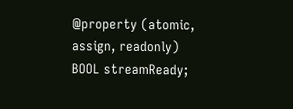@property (atomic, assign, readonly) BOOL streamReady;